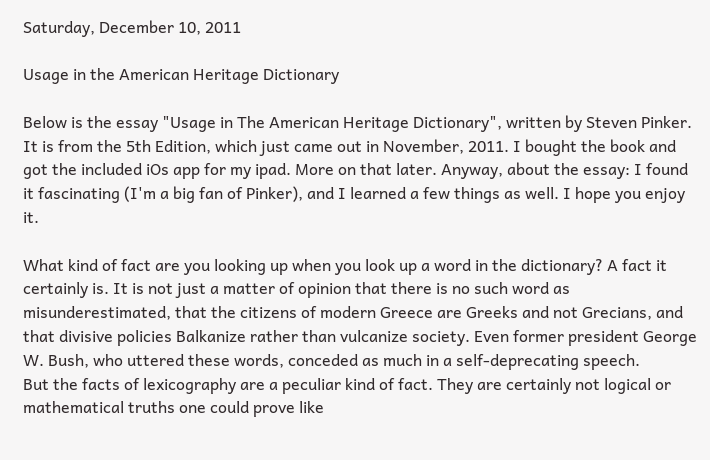Saturday, December 10, 2011

Usage in the American Heritage Dictionary

Below is the essay "Usage in The American Heritage Dictionary", written by Steven Pinker. It is from the 5th Edition, which just came out in November, 2011. I bought the book and got the included iOs app for my ipad. More on that later. Anyway, about the essay: I found it fascinating (I'm a big fan of Pinker), and I learned a few things as well. I hope you enjoy it.

What kind of fact are you looking up when you look up a word in the dictionary? A fact it certainly is. It is not just a matter of opinion that there is no such word as misunderestimated, that the citizens of modern Greece are Greeks and not Grecians, and that divisive policies Balkanize rather than vulcanize society. Even former president George W. Bush, who uttered these words, conceded as much in a self-deprecating speech.
But the facts of lexicography are a peculiar kind of fact. They are certainly not logical or mathematical truths one could prove like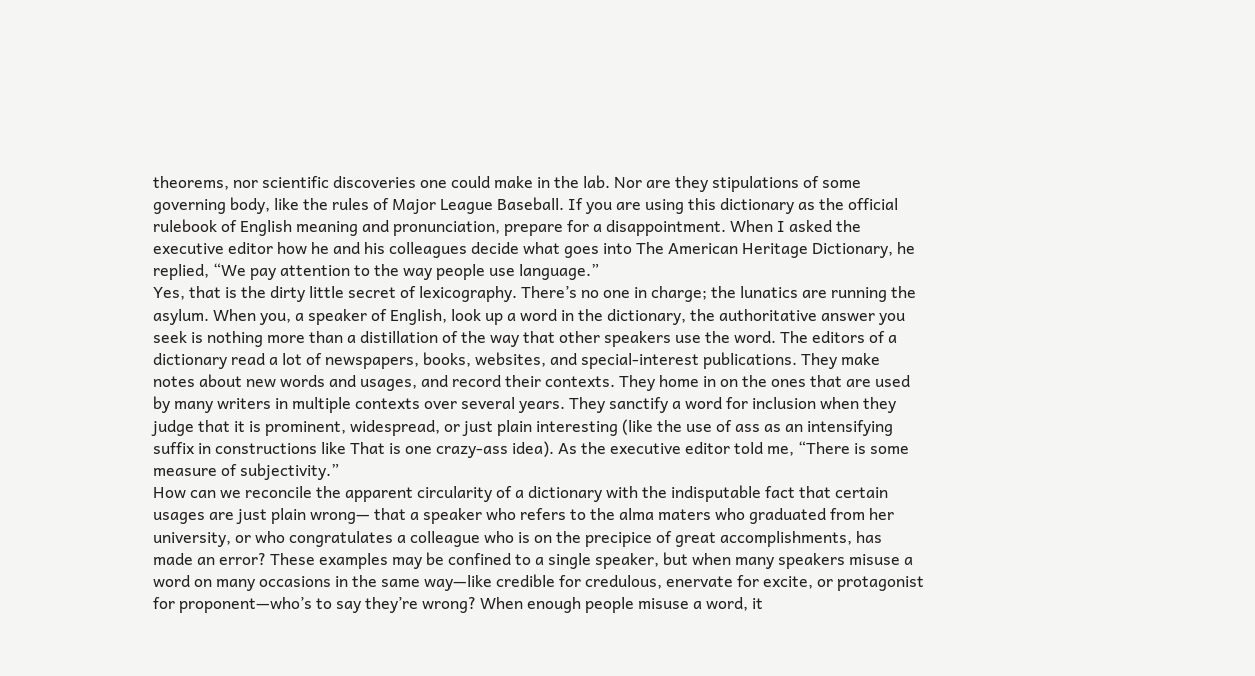theorems, nor scientific discoveries one could make in the lab. Nor are they stipulations of some governing body, like the rules of Major League Baseball. If you are using this dictionary as the official rulebook of English meaning and pronunciation, prepare for a disappointment. When I asked the executive editor how he and his colleagues decide what goes into The American Heritage Dictionary, he replied, “We pay attention to the way people use language.”
Yes, that is the dirty little secret of lexicography. There’s no one in charge; the lunatics are running the asylum. When you, a speaker of English, look up a word in the dictionary, the authoritative answer you seek is nothing more than a distillation of the way that other speakers use the word. The editors of a dictionary read a lot of newspapers, books, websites, and special-interest publications. They make notes about new words and usages, and record their contexts. They home in on the ones that are used by many writers in multiple contexts over several years. They sanctify a word for inclusion when they judge that it is prominent, widespread, or just plain interesting (like the use of ass as an intensifying suffix in constructions like That is one crazy-ass idea). As the executive editor told me, “There is some measure of subjectivity.”
How can we reconcile the apparent circularity of a dictionary with the indisputable fact that certain usages are just plain wrong— that a speaker who refers to the alma maters who graduated from her university, or who congratulates a colleague who is on the precipice of great accomplishments, has made an error? These examples may be confined to a single speaker, but when many speakers misuse a word on many occasions in the same way—like credible for credulous, enervate for excite, or protagonist  for proponent—who’s to say they’re wrong? When enough people misuse a word, it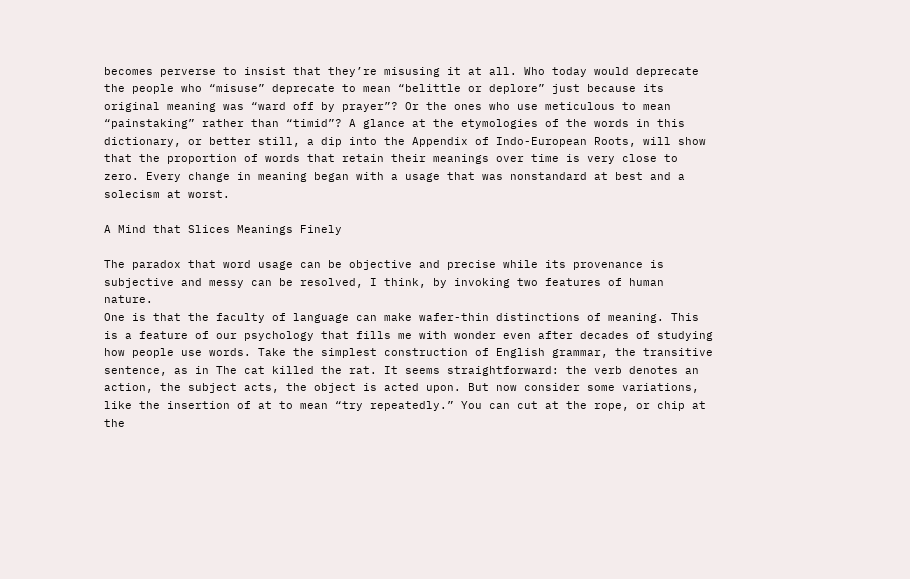becomes perverse to insist that they’re misusing it at all. Who today would deprecate the people who “misuse” deprecate to mean “belittle or deplore” just because its original meaning was “ward off by prayer”? Or the ones who use meticulous to mean “painstaking” rather than “timid”? A glance at the etymologies of the words in this dictionary, or better still, a dip into the Appendix of Indo-European Roots, will show that the proportion of words that retain their meanings over time is very close to zero. Every change in meaning began with a usage that was nonstandard at best and a solecism at worst.

A Mind that Slices Meanings Finely

The paradox that word usage can be objective and precise while its provenance is subjective and messy can be resolved, I think, by invoking two features of human nature.
One is that the faculty of language can make wafer-thin distinctions of meaning. This is a feature of our psychology that fills me with wonder even after decades of studying how people use words. Take the simplest construction of English grammar, the transitive sentence, as in The cat killed the rat. It seems straightforward: the verb denotes an action, the subject acts, the object is acted upon. But now consider some variations, like the insertion of at to mean “try repeatedly.” You can cut at the rope, or chip at the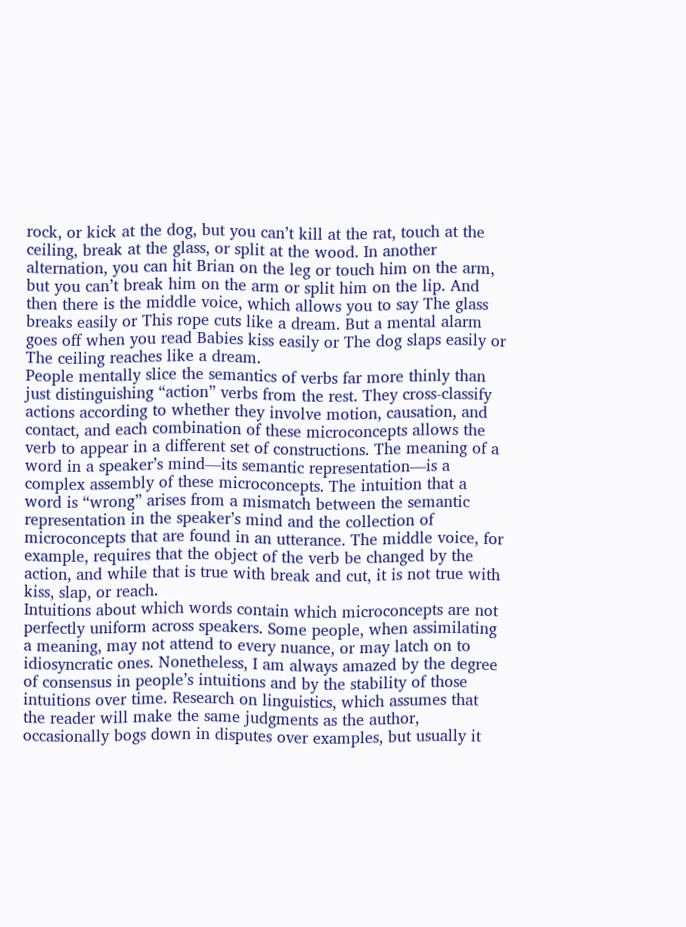rock, or kick at the dog, but you can’t kill at the rat, touch at the ceiling, break at the glass, or split at the wood. In another alternation, you can hit Brian on the leg or touch him on the arm, but you can’t break him on the arm or split him on the lip. And then there is the middle voice, which allows you to say The glass breaks easily or This rope cuts like a dream. But a mental alarm goes off when you read Babies kiss easily or The dog slaps easily or The ceiling reaches like a dream.
People mentally slice the semantics of verbs far more thinly than just distinguishing “action” verbs from the rest. They cross-classify actions according to whether they involve motion, causation, and contact, and each combination of these microconcepts allows the verb to appear in a different set of constructions. The meaning of a word in a speaker’s mind—its semantic representation—is a complex assembly of these microconcepts. The intuition that a word is “wrong” arises from a mismatch between the semantic representation in the speaker’s mind and the collection of microconcepts that are found in an utterance. The middle voice, for example, requires that the object of the verb be changed by the action, and while that is true with break and cut, it is not true with kiss, slap, or reach.
Intuitions about which words contain which microconcepts are not perfectly uniform across speakers. Some people, when assimilating a meaning, may not attend to every nuance, or may latch on to idiosyncratic ones. Nonetheless, I am always amazed by the degree of consensus in people’s intuitions and by the stability of those intuitions over time. Research on linguistics, which assumes that the reader will make the same judgments as the author, occasionally bogs down in disputes over examples, but usually it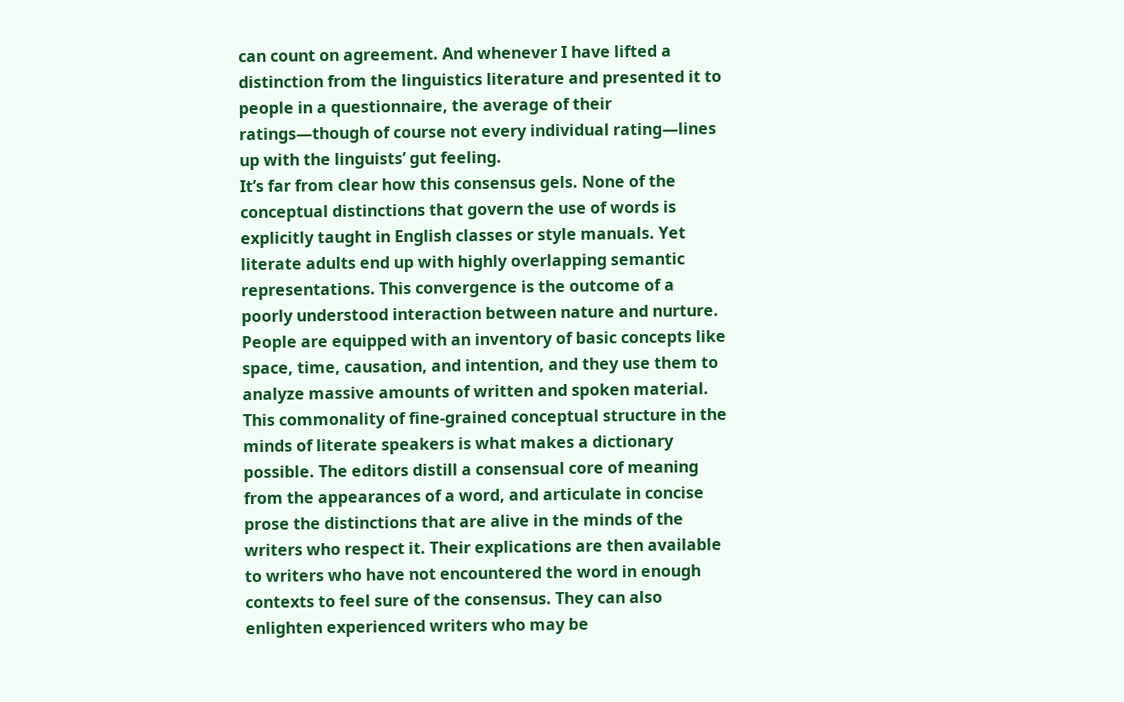can count on agreement. And whenever I have lifted a distinction from the linguistics literature and presented it to people in a questionnaire, the average of their ratings—though of course not every individual rating—lines up with the linguists’ gut feeling.
It’s far from clear how this consensus gels. None of the conceptual distinctions that govern the use of words is explicitly taught in English classes or style manuals. Yet literate adults end up with highly overlapping semantic representations. This convergence is the outcome of a poorly understood interaction between nature and nurture. People are equipped with an inventory of basic concepts like space, time, causation, and intention, and they use them to analyze massive amounts of written and spoken material.
This commonality of fine-grained conceptual structure in the minds of literate speakers is what makes a dictionary possible. The editors distill a consensual core of meaning from the appearances of a word, and articulate in concise prose the distinctions that are alive in the minds of the writers who respect it. Their explications are then available to writers who have not encountered the word in enough contexts to feel sure of the consensus. They can also enlighten experienced writers who may be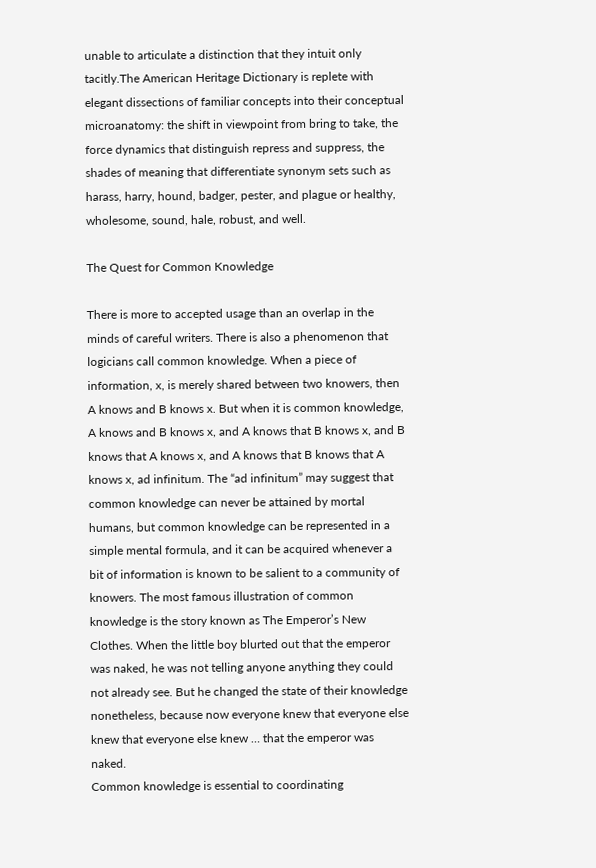unable to articulate a distinction that they intuit only tacitly.The American Heritage Dictionary is replete with elegant dissections of familiar concepts into their conceptual microanatomy: the shift in viewpoint from bring to take, the force dynamics that distinguish repress and suppress, the shades of meaning that differentiate synonym sets such as harass, harry, hound, badger, pester, and plague or healthy, wholesome, sound, hale, robust, and well.

The Quest for Common Knowledge

There is more to accepted usage than an overlap in the minds of careful writers. There is also a phenomenon that logicians call common knowledge. When a piece of information, x, is merely shared between two knowers, then A knows and B knows x. But when it is common knowledge, A knows and B knows x, and A knows that B knows x, and B knows that A knows x, and A knows that B knows that A knows x, ad infinitum. The “ad infinitum” may suggest that common knowledge can never be attained by mortal humans, but common knowledge can be represented in a simple mental formula, and it can be acquired whenever a bit of information is known to be salient to a community of knowers. The most famous illustration of common knowledge is the story known as The Emperor’s New Clothes. When the little boy blurted out that the emperor was naked, he was not telling anyone anything they could not already see. But he changed the state of their knowledge nonetheless, because now everyone knew that everyone else knew that everyone else knew … that the emperor was naked.
Common knowledge is essential to coordinating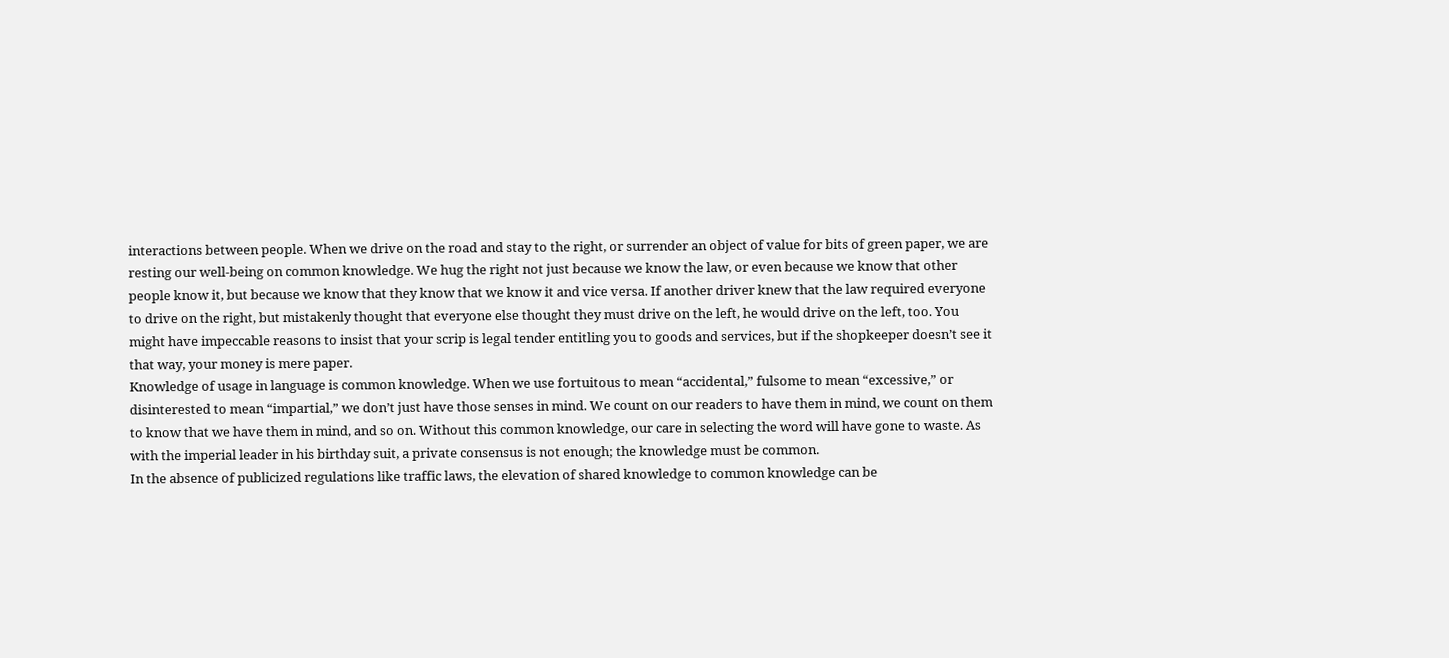interactions between people. When we drive on the road and stay to the right, or surrender an object of value for bits of green paper, we are resting our well-being on common knowledge. We hug the right not just because we know the law, or even because we know that other people know it, but because we know that they know that we know it and vice versa. If another driver knew that the law required everyone to drive on the right, but mistakenly thought that everyone else thought they must drive on the left, he would drive on the left, too. You might have impeccable reasons to insist that your scrip is legal tender entitling you to goods and services, but if the shopkeeper doesn’t see it that way, your money is mere paper.
Knowledge of usage in language is common knowledge. When we use fortuitous to mean “accidental,” fulsome to mean “excessive,” or disinterested to mean “impartial,” we don’t just have those senses in mind. We count on our readers to have them in mind, we count on them to know that we have them in mind, and so on. Without this common knowledge, our care in selecting the word will have gone to waste. As with the imperial leader in his birthday suit, a private consensus is not enough; the knowledge must be common.
In the absence of publicized regulations like traffic laws, the elevation of shared knowledge to common knowledge can be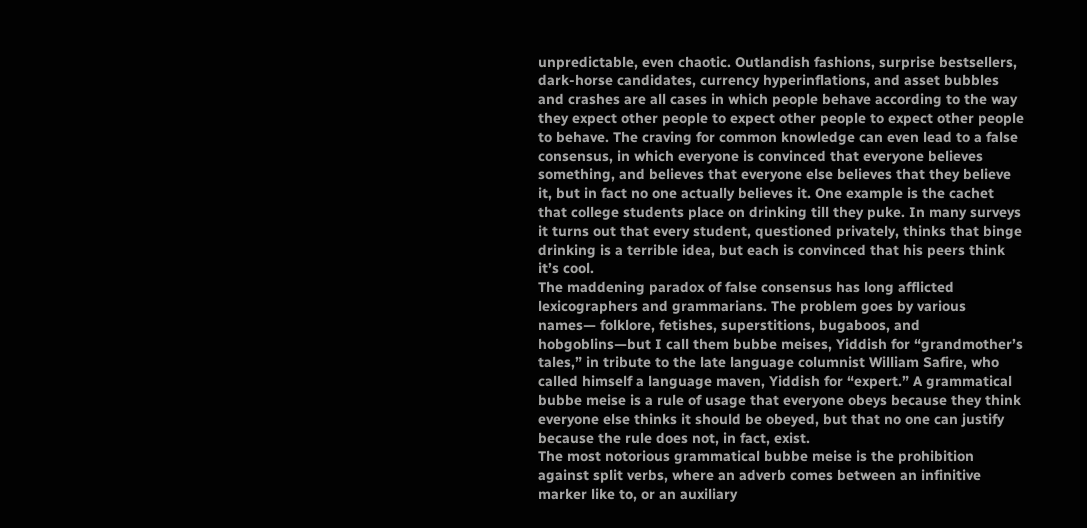unpredictable, even chaotic. Outlandish fashions, surprise bestsellers, dark-horse candidates, currency hyperinflations, and asset bubbles and crashes are all cases in which people behave according to the way they expect other people to expect other people to expect other people to behave. The craving for common knowledge can even lead to a false consensus, in which everyone is convinced that everyone believes something, and believes that everyone else believes that they believe it, but in fact no one actually believes it. One example is the cachet that college students place on drinking till they puke. In many surveys it turns out that every student, questioned privately, thinks that binge drinking is a terrible idea, but each is convinced that his peers think it’s cool.
The maddening paradox of false consensus has long afflicted lexicographers and grammarians. The problem goes by various names— folklore, fetishes, superstitions, bugaboos, and hobgoblins—but I call them bubbe meises, Yiddish for “grandmother’s tales,” in tribute to the late language columnist William Safire, who called himself a language maven, Yiddish for “expert.” A grammatical bubbe meise is a rule of usage that everyone obeys because they think everyone else thinks it should be obeyed, but that no one can justify because the rule does not, in fact, exist.
The most notorious grammatical bubbe meise is the prohibition against split verbs, where an adverb comes between an infinitive marker like to, or an auxiliary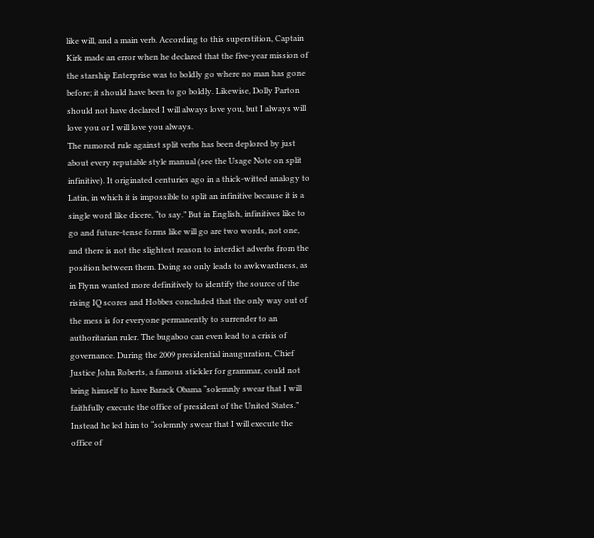like will, and a main verb. According to this superstition, Captain Kirk made an error when he declared that the five-year mission of the starship Enterprise was to boldly go where no man has gone before; it should have been to go boldly. Likewise, Dolly Parton should not have declared I will always love you, but I always will love you or I will love you always.
The rumored rule against split verbs has been deplored by just about every reputable style manual (see the Usage Note on split infinitive). It originated centuries ago in a thick-witted analogy to Latin, in which it is impossible to split an infinitive because it is a single word like dicere, “to say.” But in English, infinitives like to go and future-tense forms like will go are two words, not one, and there is not the slightest reason to interdict adverbs from the position between them. Doing so only leads to awkwardness, as in Flynn wanted more definitively to identify the source of the rising IQ scores and Hobbes concluded that the only way out of the mess is for everyone permanently to surrender to an authoritarian ruler. The bugaboo can even lead to a crisis of governance. During the 2009 presidential inauguration, Chief Justice John Roberts, a famous stickler for grammar, could not bring himself to have Barack Obama “solemnly swear that I will faithfully execute the office of president of the United States.” Instead he led him to “solemnly swear that I will execute the office of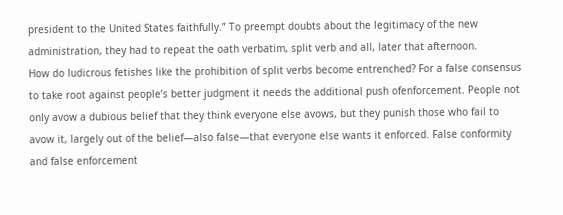president to the United States faithfully.” To preempt doubts about the legitimacy of the new administration, they had to repeat the oath verbatim, split verb and all, later that afternoon.
How do ludicrous fetishes like the prohibition of split verbs become entrenched? For a false consensus to take root against people’s better judgment it needs the additional push ofenforcement. People not only avow a dubious belief that they think everyone else avows, but they punish those who fail to avow it, largely out of the belief—also false—that everyone else wants it enforced. False conformity and false enforcement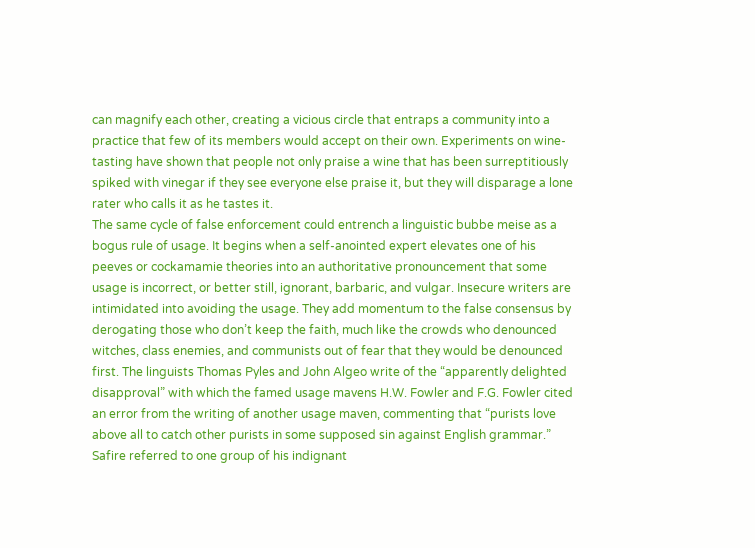can magnify each other, creating a vicious circle that entraps a community into a practice that few of its members would accept on their own. Experiments on wine-tasting have shown that people not only praise a wine that has been surreptitiously spiked with vinegar if they see everyone else praise it, but they will disparage a lone rater who calls it as he tastes it.
The same cycle of false enforcement could entrench a linguistic bubbe meise as a bogus rule of usage. It begins when a self-anointed expert elevates one of his peeves or cockamamie theories into an authoritative pronouncement that some usage is incorrect, or better still, ignorant, barbaric, and vulgar. Insecure writers are intimidated into avoiding the usage. They add momentum to the false consensus by derogating those who don’t keep the faith, much like the crowds who denounced witches, class enemies, and communists out of fear that they would be denounced first. The linguists Thomas Pyles and John Algeo write of the “apparently delighted disapproval” with which the famed usage mavens H.W. Fowler and F.G. Fowler cited an error from the writing of another usage maven, commenting that “purists love above all to catch other purists in some supposed sin against English grammar.” Safire referred to one group of his indignant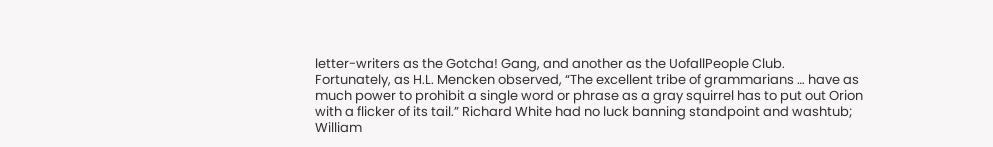letter-writers as the Gotcha! Gang, and another as the UofallPeople Club.
Fortunately, as H.L. Mencken observed, “The excellent tribe of grammarians … have as much power to prohibit a single word or phrase as a gray squirrel has to put out Orion with a flicker of its tail.” Richard White had no luck banning standpoint and washtub; William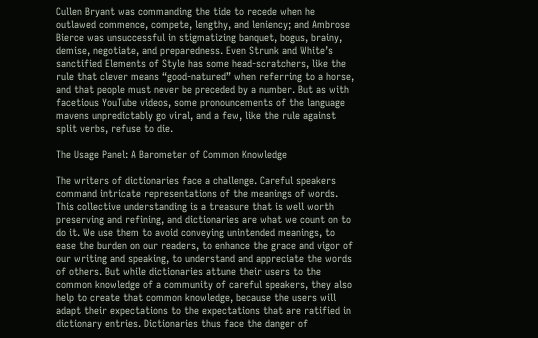Cullen Bryant was commanding the tide to recede when he outlawed commence, compete, lengthy, and leniency; and Ambrose Bierce was unsuccessful in stigmatizing banquet, bogus, brainy, demise, negotiate, and preparedness. Even Strunk and White’s sanctified Elements of Style has some head-scratchers, like the rule that clever means “good-natured” when referring to a horse, and that people must never be preceded by a number. But as with facetious YouTube videos, some pronouncements of the language mavens unpredictably go viral, and a few, like the rule against split verbs, refuse to die.

The Usage Panel: A Barometer of Common Knowledge

The writers of dictionaries face a challenge. Careful speakers command intricate representations of the meanings of words. This collective understanding is a treasure that is well worth preserving and refining, and dictionaries are what we count on to do it. We use them to avoid conveying unintended meanings, to ease the burden on our readers, to enhance the grace and vigor of our writing and speaking, to understand and appreciate the words of others. But while dictionaries attune their users to the common knowledge of a community of careful speakers, they also help to create that common knowledge, because the users will adapt their expectations to the expectations that are ratified in dictionary entries. Dictionaries thus face the danger of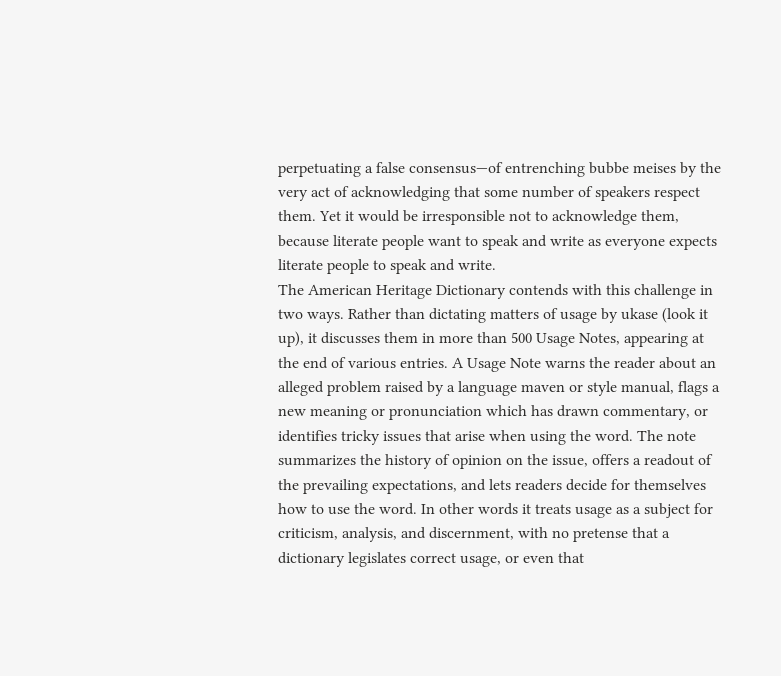perpetuating a false consensus—of entrenching bubbe meises by the very act of acknowledging that some number of speakers respect them. Yet it would be irresponsible not to acknowledge them, because literate people want to speak and write as everyone expects literate people to speak and write.
The American Heritage Dictionary contends with this challenge in two ways. Rather than dictating matters of usage by ukase (look it up), it discusses them in more than 500 Usage Notes, appearing at the end of various entries. A Usage Note warns the reader about an alleged problem raised by a language maven or style manual, flags a new meaning or pronunciation which has drawn commentary, or identifies tricky issues that arise when using the word. The note summarizes the history of opinion on the issue, offers a readout of the prevailing expectations, and lets readers decide for themselves how to use the word. In other words it treats usage as a subject for criticism, analysis, and discernment, with no pretense that a dictionary legislates correct usage, or even that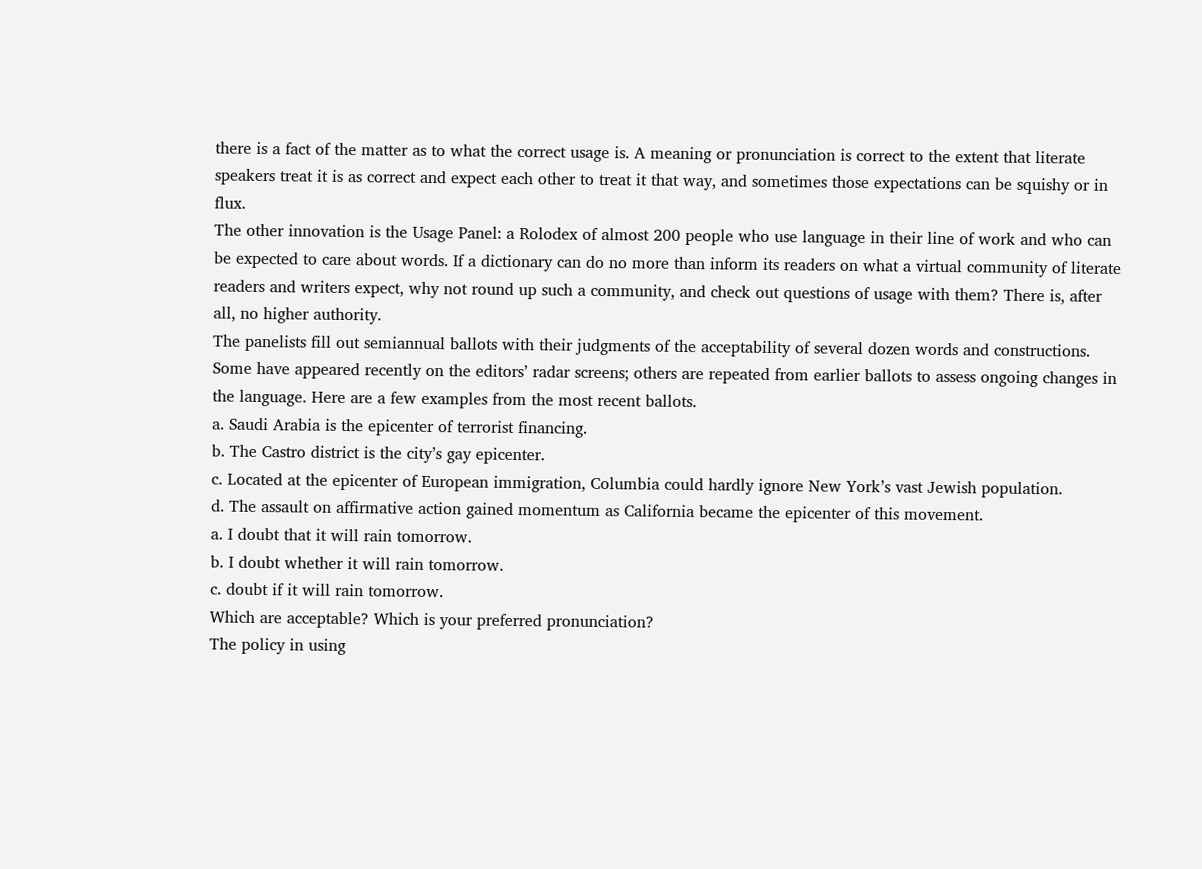there is a fact of the matter as to what the correct usage is. A meaning or pronunciation is correct to the extent that literate speakers treat it is as correct and expect each other to treat it that way, and sometimes those expectations can be squishy or in flux.
The other innovation is the Usage Panel: a Rolodex of almost 200 people who use language in their line of work and who can be expected to care about words. If a dictionary can do no more than inform its readers on what a virtual community of literate readers and writers expect, why not round up such a community, and check out questions of usage with them? There is, after all, no higher authority.
The panelists fill out semiannual ballots with their judgments of the acceptability of several dozen words and constructions. Some have appeared recently on the editors’ radar screens; others are repeated from earlier ballots to assess ongoing changes in the language. Here are a few examples from the most recent ballots.
a. Saudi Arabia is the epicenter of terrorist financing.
b. The Castro district is the city’s gay epicenter.
c. Located at the epicenter of European immigration, Columbia could hardly ignore New York’s vast Jewish population.
d. The assault on affirmative action gained momentum as California became the epicenter of this movement.
a. I doubt that it will rain tomorrow.
b. I doubt whether it will rain tomorrow.
c. doubt if it will rain tomorrow.
Which are acceptable? Which is your preferred pronunciation?
The policy in using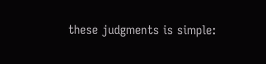these judgments is simple: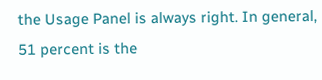the Usage Panel is always right. In general, 51 percent is the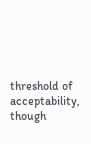threshold of acceptability, though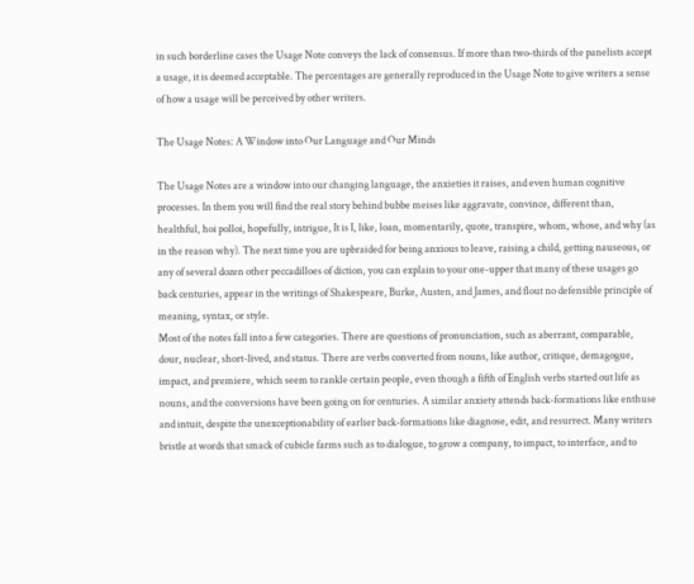in such borderline cases the Usage Note conveys the lack of consensus. If more than two-thirds of the panelists accept a usage, it is deemed acceptable. The percentages are generally reproduced in the Usage Note to give writers a sense of how a usage will be perceived by other writers.

The Usage Notes: A Window into Our Language and Our Minds

The Usage Notes are a window into our changing language, the anxieties it raises, and even human cognitive processes. In them you will find the real story behind bubbe meises like aggravate, convince, different than, healthful, hoi polloi, hopefully, intrigue, It is I, like, loan, momentarily, quote, transpire, whom, whose, and why (as in the reason why). The next time you are upbraided for being anxious to leave, raising a child, getting nauseous, or any of several dozen other peccadilloes of diction, you can explain to your one-upper that many of these usages go back centuries, appear in the writings of Shakespeare, Burke, Austen, and James, and flout no defensible principle of meaning, syntax, or style.
Most of the notes fall into a few categories. There are questions of pronunciation, such as aberrant, comparable, dour, nuclear, short-lived, and status. There are verbs converted from nouns, like author, critique, demagogue, impact, and premiere, which seem to rankle certain people, even though a fifth of English verbs started out life as nouns, and the conversions have been going on for centuries. A similar anxiety attends back-formations like enthuse and intuit, despite the unexceptionability of earlier back-formations like diagnose, edit, and resurrect. Many writers bristle at words that smack of cubicle farms such as to dialogue, to grow a company, to impact, to interface, and to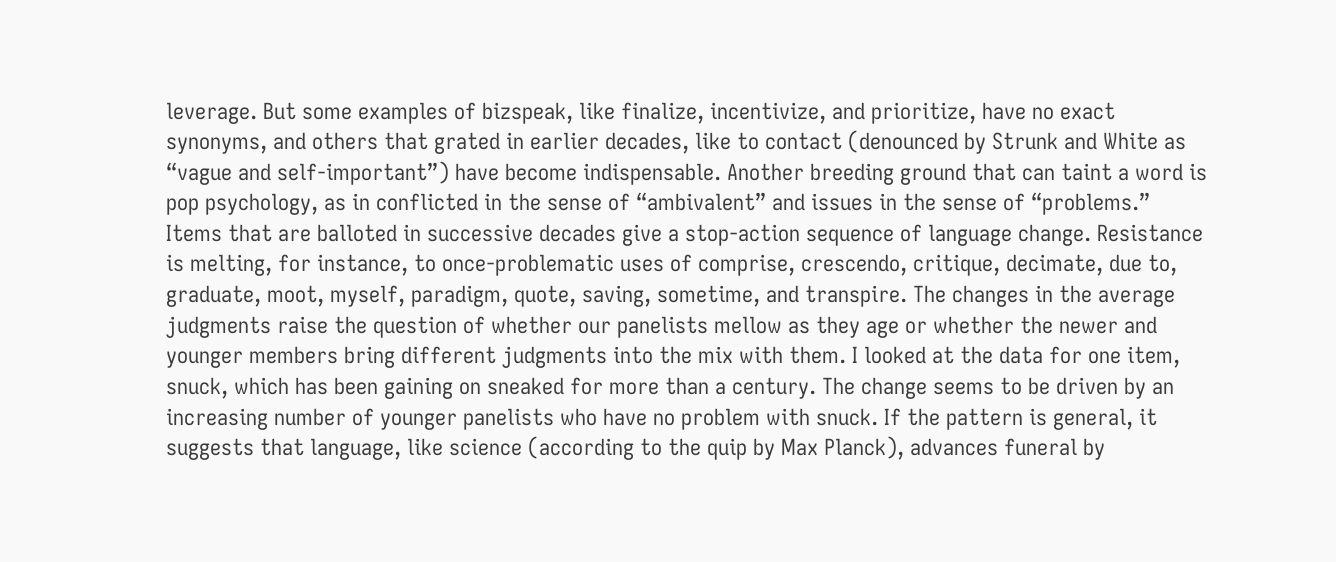leverage. But some examples of bizspeak, like finalize, incentivize, and prioritize, have no exact synonyms, and others that grated in earlier decades, like to contact (denounced by Strunk and White as “vague and self-important”) have become indispensable. Another breeding ground that can taint a word is pop psychology, as in conflicted in the sense of “ambivalent” and issues in the sense of “problems.”
Items that are balloted in successive decades give a stop-action sequence of language change. Resistance is melting, for instance, to once-problematic uses of comprise, crescendo, critique, decimate, due to, graduate, moot, myself, paradigm, quote, saving, sometime, and transpire. The changes in the average judgments raise the question of whether our panelists mellow as they age or whether the newer and younger members bring different judgments into the mix with them. I looked at the data for one item, snuck, which has been gaining on sneaked for more than a century. The change seems to be driven by an increasing number of younger panelists who have no problem with snuck. If the pattern is general, it suggests that language, like science (according to the quip by Max Planck), advances funeral by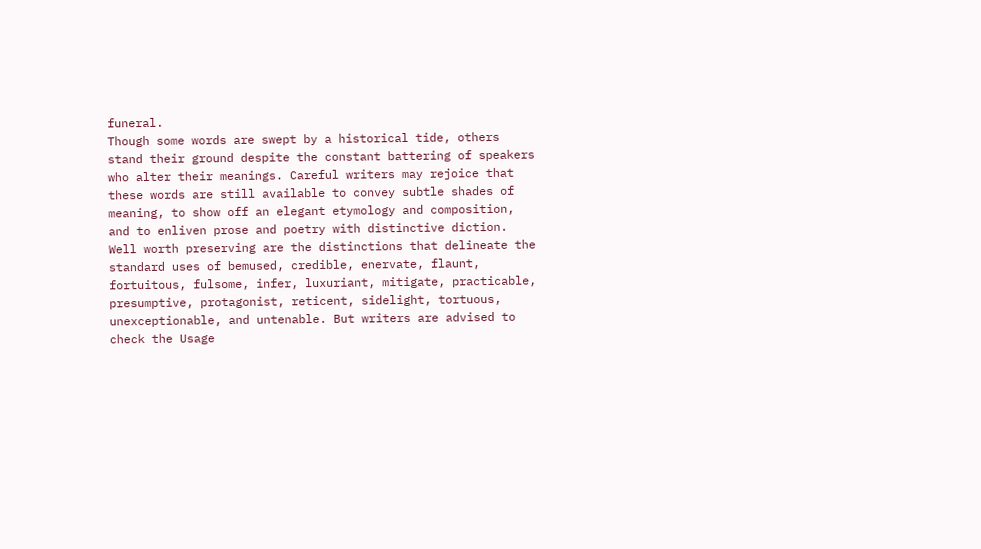funeral.
Though some words are swept by a historical tide, others stand their ground despite the constant battering of speakers who alter their meanings. Careful writers may rejoice that these words are still available to convey subtle shades of meaning, to show off an elegant etymology and composition, and to enliven prose and poetry with distinctive diction. Well worth preserving are the distinctions that delineate the standard uses of bemused, credible, enervate, flaunt, fortuitous, fulsome, infer, luxuriant, mitigate, practicable, presumptive, protagonist, reticent, sidelight, tortuous, unexceptionable, and untenable. But writers are advised to check the Usage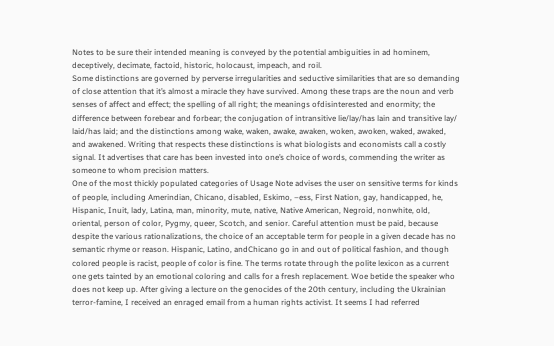Notes to be sure their intended meaning is conveyed by the potential ambiguities in ad hominem, deceptively, decimate, factoid, historic, holocaust, impeach, and roil.
Some distinctions are governed by perverse irregularities and seductive similarities that are so demanding of close attention that it’s almost a miracle they have survived. Among these traps are the noun and verb senses of affect and effect; the spelling of all right; the meanings ofdisinterested and enormity; the difference between forebear and forbear; the conjugation of intransitive lie/lay/has lain and transitive lay/ laid/has laid; and the distinctions among wake, waken, awake, awaken, woken, awoken, waked, awaked, and awakened. Writing that respects these distinctions is what biologists and economists call a costly signal. It advertises that care has been invested into one’s choice of words, commending the writer as someone to whom precision matters.
One of the most thickly populated categories of Usage Note advises the user on sensitive terms for kinds of people, including Amerindian, Chicano, disabled, Eskimo, –ess, First Nation, gay, handicapped, he, Hispanic, Inuit, lady, Latina, man, minority, mute, native, Native American, Negroid, nonwhite, old, oriental, person of color, Pygmy, queer, Scotch, and senior. Careful attention must be paid, because despite the various rationalizations, the choice of an acceptable term for people in a given decade has no semantic rhyme or reason. Hispanic, Latino, andChicano go in and out of political fashion, and though colored people is racist, people of color is fine. The terms rotate through the polite lexicon as a current one gets tainted by an emotional coloring and calls for a fresh replacement. Woe betide the speaker who does not keep up. After giving a lecture on the genocides of the 20th century, including the Ukrainian terror-famine, I received an enraged email from a human rights activist. It seems I had referred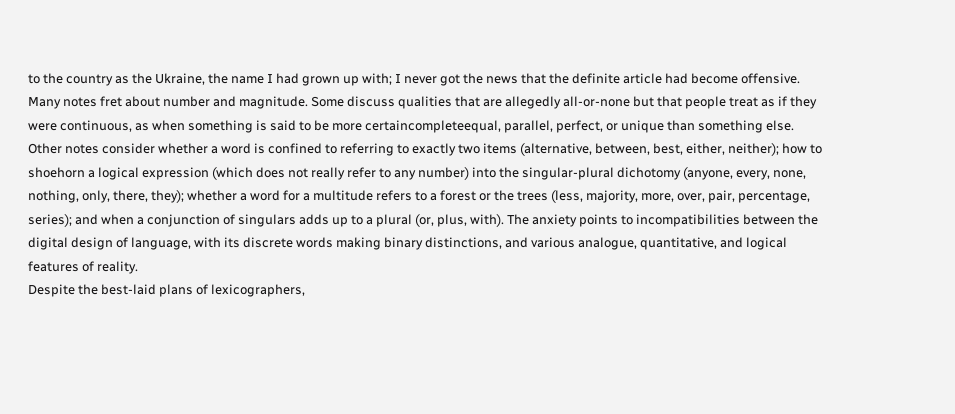to the country as the Ukraine, the name I had grown up with; I never got the news that the definite article had become offensive.
Many notes fret about number and magnitude. Some discuss qualities that are allegedly all-or-none but that people treat as if they were continuous, as when something is said to be more certaincompleteequal, parallel, perfect, or unique than something else. Other notes consider whether a word is confined to referring to exactly two items (alternative, between, best, either, neither); how to shoehorn a logical expression (which does not really refer to any number) into the singular-plural dichotomy (anyone, every, none, nothing, only, there, they); whether a word for a multitude refers to a forest or the trees (less, majority, more, over, pair, percentage, series); and when a conjunction of singulars adds up to a plural (or, plus, with). The anxiety points to incompatibilities between the digital design of language, with its discrete words making binary distinctions, and various analogue, quantitative, and logical features of reality.
Despite the best-laid plans of lexicographers,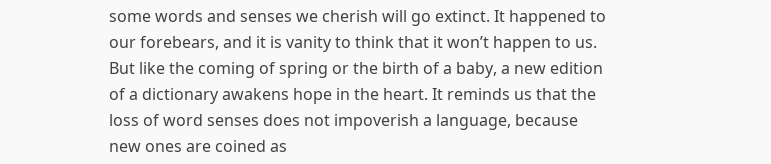some words and senses we cherish will go extinct. It happened to our forebears, and it is vanity to think that it won’t happen to us. But like the coming of spring or the birth of a baby, a new edition of a dictionary awakens hope in the heart. It reminds us that the loss of word senses does not impoverish a language, because new ones are coined as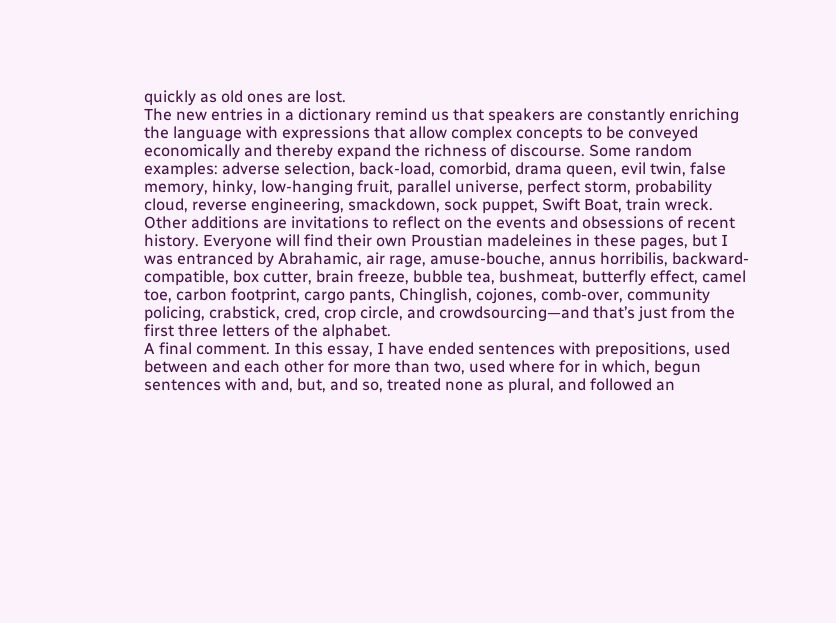quickly as old ones are lost.
The new entries in a dictionary remind us that speakers are constantly enriching the language with expressions that allow complex concepts to be conveyed economically and thereby expand the richness of discourse. Some random examples: adverse selection, back-load, comorbid, drama queen, evil twin, false memory, hinky, low-hanging fruit, parallel universe, perfect storm, probability cloud, reverse engineering, smackdown, sock puppet, Swift Boat, train wreck. Other additions are invitations to reflect on the events and obsessions of recent history. Everyone will find their own Proustian madeleines in these pages, but I was entranced by Abrahamic, air rage, amuse-bouche, annus horribilis, backward-compatible, box cutter, brain freeze, bubble tea, bushmeat, butterfly effect, camel toe, carbon footprint, cargo pants, Chinglish, cojones, comb-over, community policing, crabstick, cred, crop circle, and crowdsourcing—and that’s just from the first three letters of the alphabet.
A final comment. In this essay, I have ended sentences with prepositions, used between and each other for more than two, used where for in which, begun sentences with and, but, and so, treated none as plural, and followed an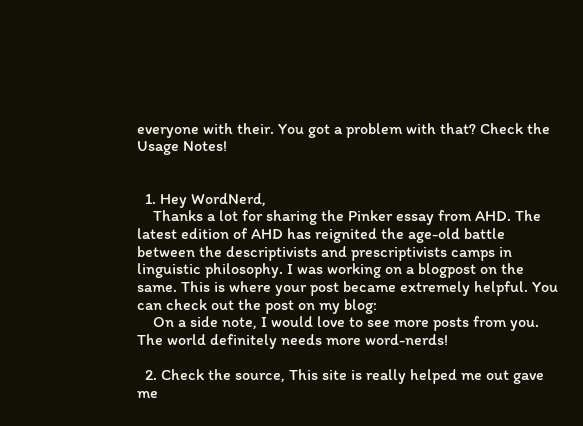everyone with their. You got a problem with that? Check the Usage Notes!


  1. Hey WordNerd,
    Thanks a lot for sharing the Pinker essay from AHD. The latest edition of AHD has reignited the age-old battle between the descriptivists and prescriptivists camps in linguistic philosophy. I was working on a blogpost on the same. This is where your post became extremely helpful. You can check out the post on my blog:
    On a side note, I would love to see more posts from you. The world definitely needs more word-nerds!

  2. Check the source, This site is really helped me out gave me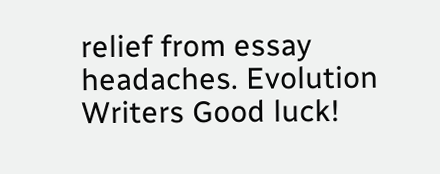relief from essay headaches. Evolution Writers Good luck!